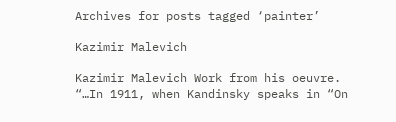Archives for posts tagged ‘painter’

Kazimir Malevich

Kazimir Malevich Work from his oeuvre. “…In 1911, when Kandinsky speaks in “On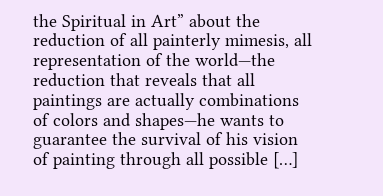the Spiritual in Art” about the reduction of all painterly mimesis, all representation of the world—the reduction that reveals that all paintings are actually combinations of colors and shapes—he wants to guarantee the survival of his vision of painting through all possible […]